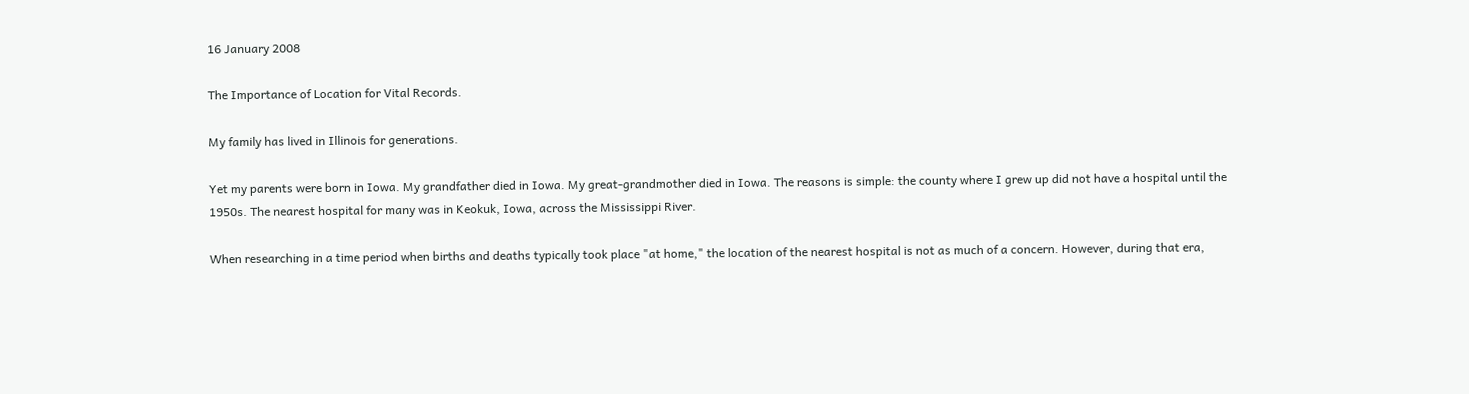16 January 2008

The Importance of Location for Vital Records.

My family has lived in Illinois for generations.

Yet my parents were born in Iowa. My grandfather died in Iowa. My great-grandmother died in Iowa. The reasons is simple: the county where I grew up did not have a hospital until the 1950s. The nearest hospital for many was in Keokuk, Iowa, across the Mississippi River.

When researching in a time period when births and deaths typically took place "at home," the location of the nearest hospital is not as much of a concern. However, during that era,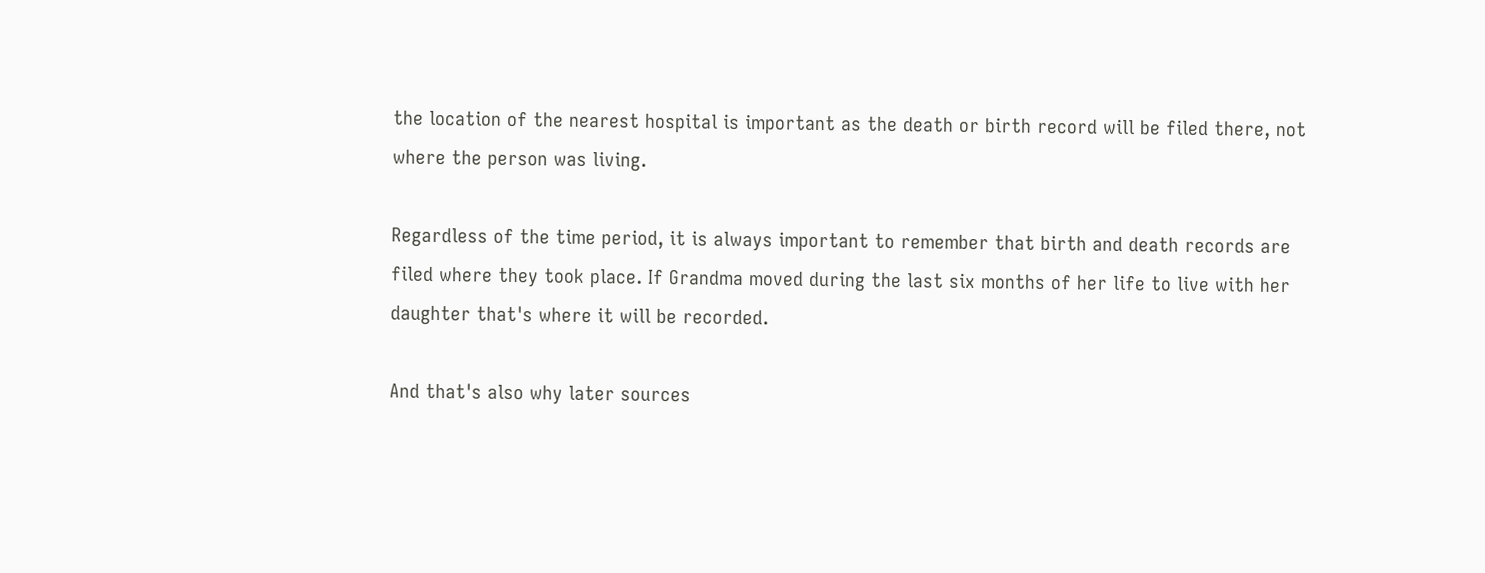the location of the nearest hospital is important as the death or birth record will be filed there, not where the person was living.

Regardless of the time period, it is always important to remember that birth and death records are filed where they took place. If Grandma moved during the last six months of her life to live with her daughter that's where it will be recorded.

And that's also why later sources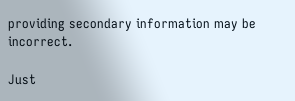providing secondary information may be incorrect.

Just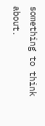something to think about.